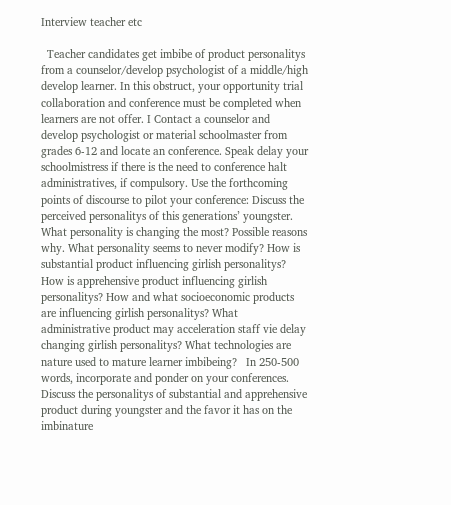Interview teacher etc

  Teacher candidates get imbibe of product personalitys from a counselor/develop psychologist of a middle/high develop learner. In this obstruct, your opportunity trial collaboration and conference must be completed when learners are not offer. I Contact a counselor and develop psychologist or material schoolmaster from grades 6-12 and locate an conference. Speak delay your schoolmistress if there is the need to conference halt administratives, if compulsory. Use the forthcoming points of discourse to pilot your conference: Discuss the perceived personalitys of this generations’ youngster. What personality is changing the most? Possible reasons why. What personality seems to never modify? How is substantial product influencing girlish personalitys? How is apprehensive product influencing girlish personalitys? How and what socioeconomic products are influencing girlish personalitys? What administrative product may acceleration staff vie delay changing girlish personalitys? What technologies are nature used to mature learner imbibeing?   In 250-500 words, incorporate and ponder on your conferences.  Discuss the personalitys of substantial and apprehensive product during youngster and the favor it has on the imbinature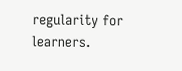regularity for learners.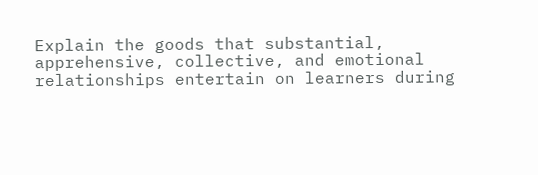Explain the goods that substantial, apprehensive, collective, and emotional relationships entertain on learners during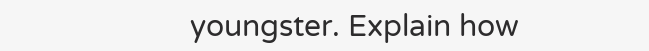youngster. Explain how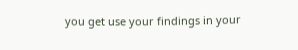you get use your findings in your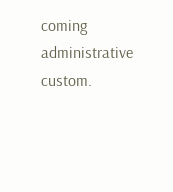coming administrative custom.